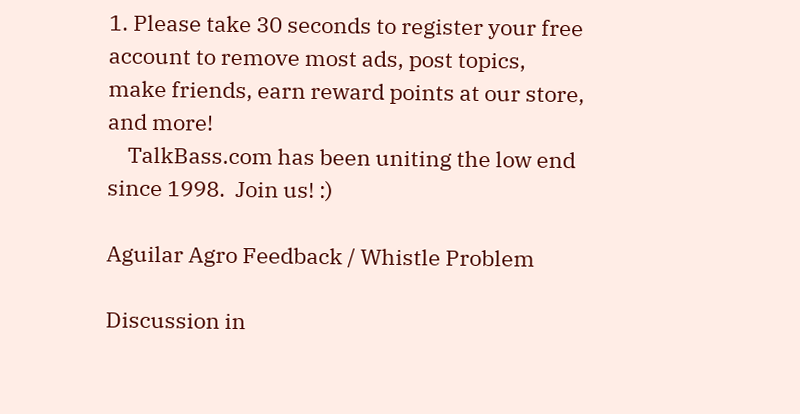1. Please take 30 seconds to register your free account to remove most ads, post topics, make friends, earn reward points at our store, and more!
    TalkBass.com has been uniting the low end since 1998.  Join us! :)

Aguilar Agro Feedback / Whistle Problem

Discussion in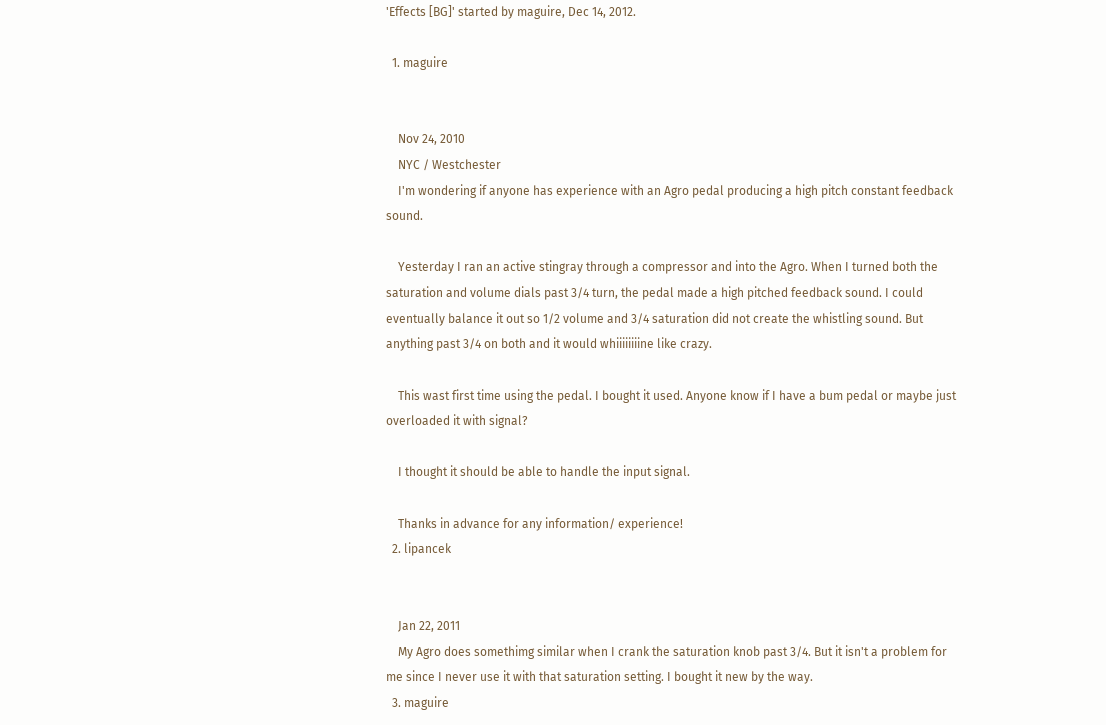'Effects [BG]' started by maguire, Dec 14, 2012.

  1. maguire


    Nov 24, 2010
    NYC / Westchester
    I'm wondering if anyone has experience with an Agro pedal producing a high pitch constant feedback sound.

    Yesterday I ran an active stingray through a compressor and into the Agro. When I turned both the saturation and volume dials past 3/4 turn, the pedal made a high pitched feedback sound. I could eventually balance it out so 1/2 volume and 3/4 saturation did not create the whistling sound. But anything past 3/4 on both and it would whiiiiiiiine like crazy.

    This wast first time using the pedal. I bought it used. Anyone know if I have a bum pedal or maybe just overloaded it with signal?

    I thought it should be able to handle the input signal.

    Thanks in advance for any information/ experience!
  2. lipancek


    Jan 22, 2011
    My Agro does somethimg similar when I crank the saturation knob past 3/4. But it isn't a problem for me since I never use it with that saturation setting. I bought it new by the way.
  3. maguire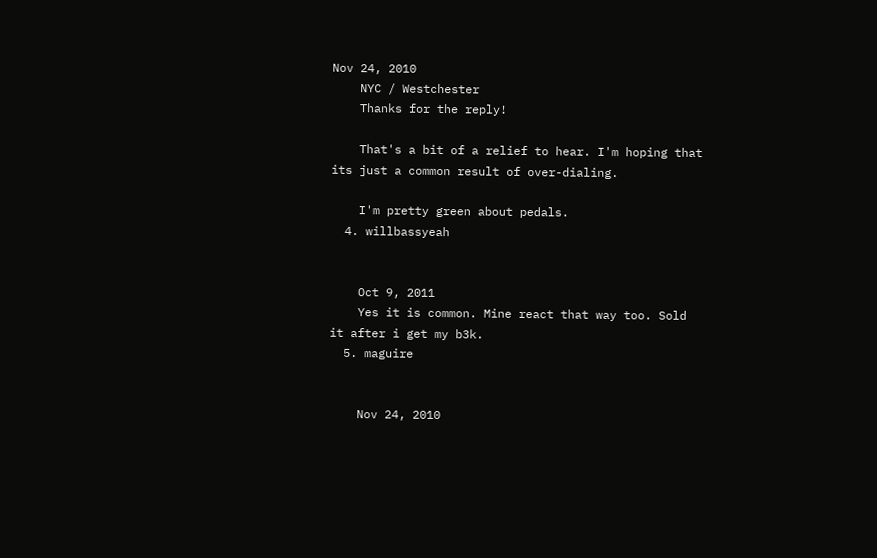Nov 24, 2010
    NYC / Westchester
    Thanks for the reply!

    That's a bit of a relief to hear. I'm hoping that its just a common result of over-dialing.

    I'm pretty green about pedals.
  4. willbassyeah


    Oct 9, 2011
    Yes it is common. Mine react that way too. Sold it after i get my b3k.
  5. maguire


    Nov 24, 2010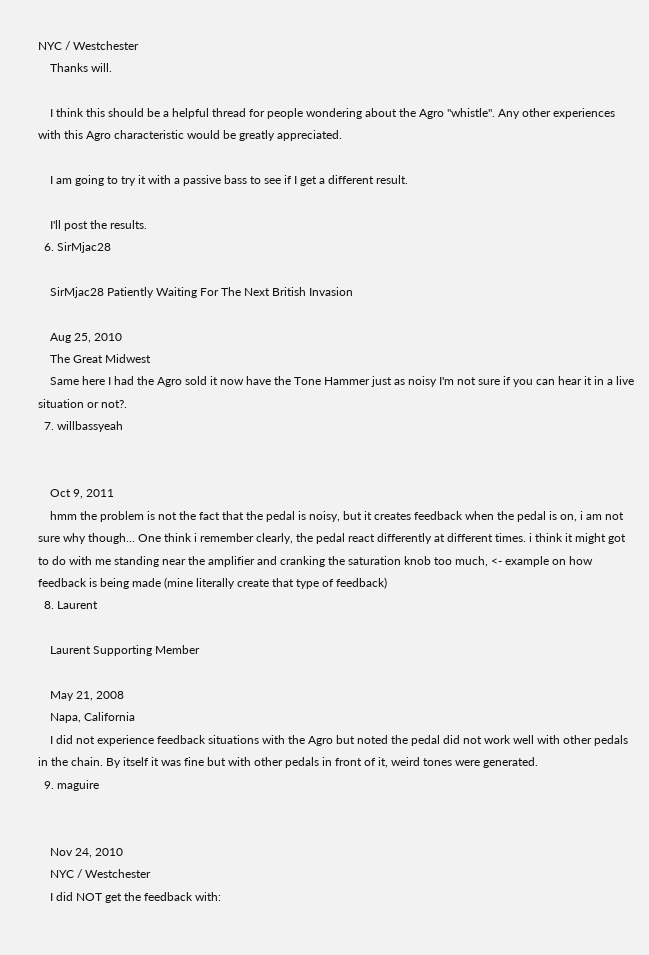NYC / Westchester
    Thanks will.

    I think this should be a helpful thread for people wondering about the Agro "whistle". Any other experiences with this Agro characteristic would be greatly appreciated.

    I am going to try it with a passive bass to see if I get a different result.

    I'll post the results.
  6. SirMjac28

    SirMjac28 Patiently Waiting For The Next British Invasion

    Aug 25, 2010
    The Great Midwest
    Same here I had the Agro sold it now have the Tone Hammer just as noisy I'm not sure if you can hear it in a live situation or not?.
  7. willbassyeah


    Oct 9, 2011
    hmm the problem is not the fact that the pedal is noisy, but it creates feedback when the pedal is on, i am not sure why though... One think i remember clearly, the pedal react differently at different times. i think it might got to do with me standing near the amplifier and cranking the saturation knob too much, <- example on how feedback is being made (mine literally create that type of feedback)
  8. Laurent

    Laurent Supporting Member

    May 21, 2008
    Napa, California
    I did not experience feedback situations with the Agro but noted the pedal did not work well with other pedals in the chain. By itself it was fine but with other pedals in front of it, weird tones were generated.
  9. maguire


    Nov 24, 2010
    NYC / Westchester
    I did NOT get the feedback with: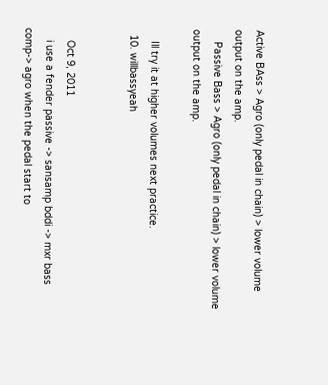Active BAss > Agro (only pedal in chain) > lower volume output on the amp.
    Passive Bass > Agro (only pedal in chain) > lower volume output on the amp.

    Ill try it at higher volumes next practice.
  10. willbassyeah


    Oct 9, 2011
    i use a fender passive -> sansamp bddi -> mxr bass comp-> agro when the pedal start to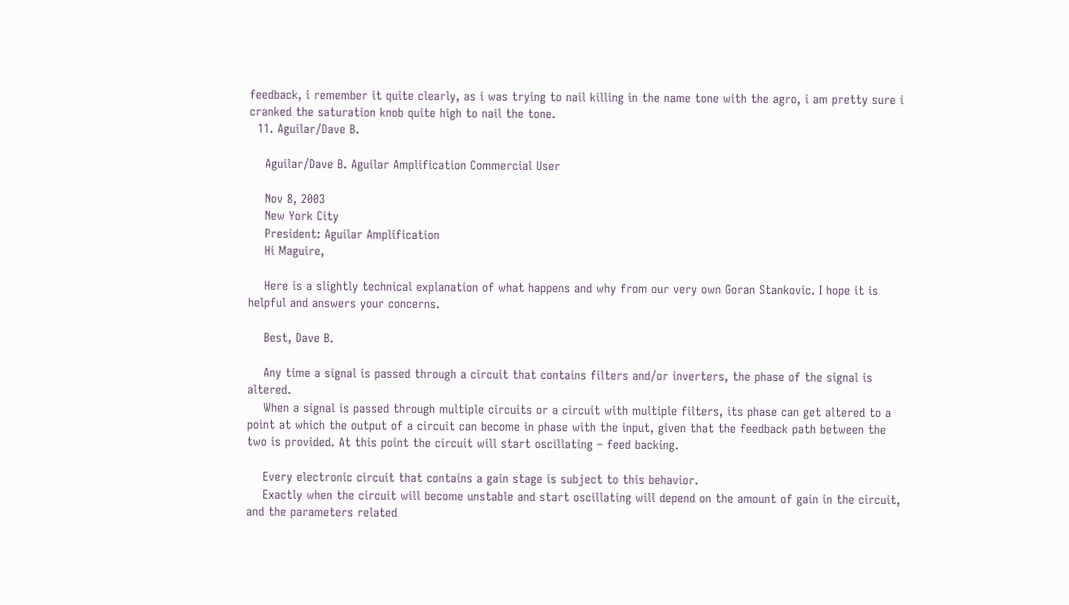feedback, i remember it quite clearly, as i was trying to nail killing in the name tone with the agro, i am pretty sure i cranked the saturation knob quite high to nail the tone.
  11. Aguilar/Dave B.

    Aguilar/Dave B. Aguilar Amplification Commercial User

    Nov 8, 2003
    New York City
    President: Aguilar Amplification
    Hi Maguire,

    Here is a slightly technical explanation of what happens and why from our very own Goran Stankovic. I hope it is helpful and answers your concerns.

    Best, Dave B.

    Any time a signal is passed through a circuit that contains filters and/or inverters, the phase of the signal is altered.
    When a signal is passed through multiple circuits or a circuit with multiple filters, its phase can get altered to a point at which the output of a circuit can become in phase with the input, given that the feedback path between the two is provided. At this point the circuit will start oscillating – feed backing.

    Every electronic circuit that contains a gain stage is subject to this behavior.
    Exactly when the circuit will become unstable and start oscillating will depend on the amount of gain in the circuit, and the parameters related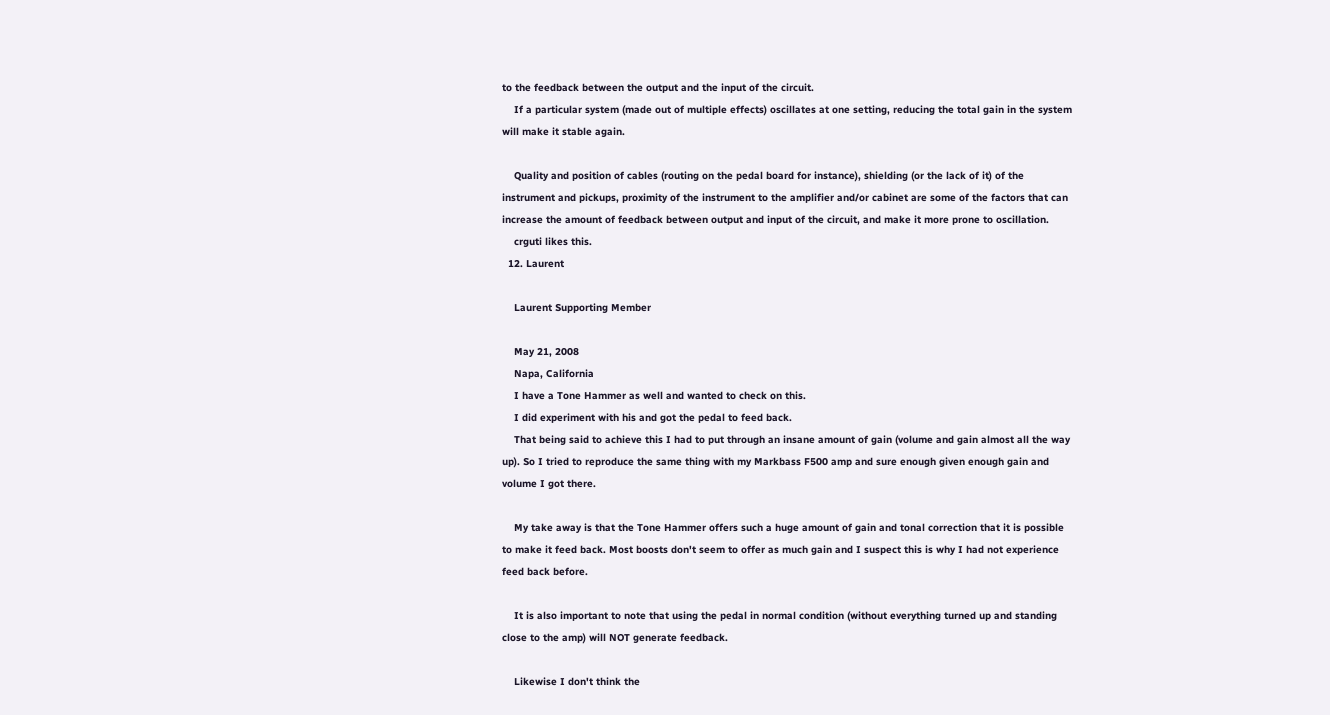to the feedback between the output and the input of the circuit.
    If a particular system (made out of multiple effects) oscillates at one setting, reducing the total gain in the system will make it stable again.

    Quality and position of cables (routing on the pedal board for instance), shielding (or the lack of it) of the instrument and pickups, proximity of the instrument to the amplifier and/or cabinet are some of the factors that can increase the amount of feedback between output and input of the circuit, and make it more prone to oscillation.
    crguti likes this.
  12. Laurent

    Laurent Supporting Member

    May 21, 2008
    Napa, California
    I have a Tone Hammer as well and wanted to check on this.
    I did experiment with his and got the pedal to feed back.
    That being said to achieve this I had to put through an insane amount of gain (volume and gain almost all the way up). So I tried to reproduce the same thing with my Markbass F500 amp and sure enough given enough gain and volume I got there.

    My take away is that the Tone Hammer offers such a huge amount of gain and tonal correction that it is possible to make it feed back. Most boosts don't seem to offer as much gain and I suspect this is why I had not experience feed back before.

    It is also important to note that using the pedal in normal condition (without everything turned up and standing close to the amp) will NOT generate feedback.

    Likewise I don't think the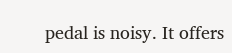pedal is noisy. It offers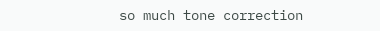so much tone correction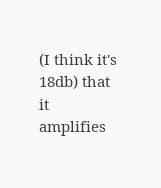(I think it's 18db) that it amplifies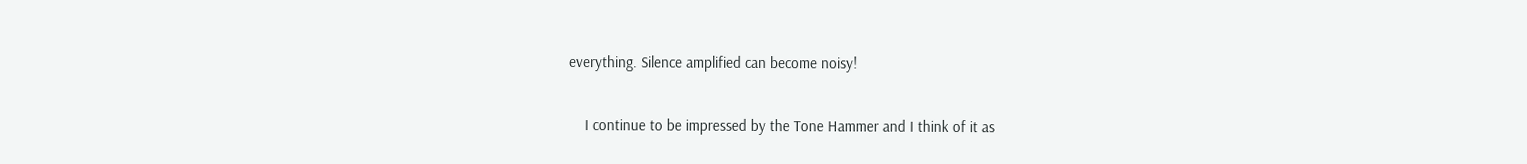everything. Silence amplified can become noisy!

    I continue to be impressed by the Tone Hammer and I think of it as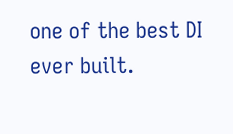one of the best DI ever built.